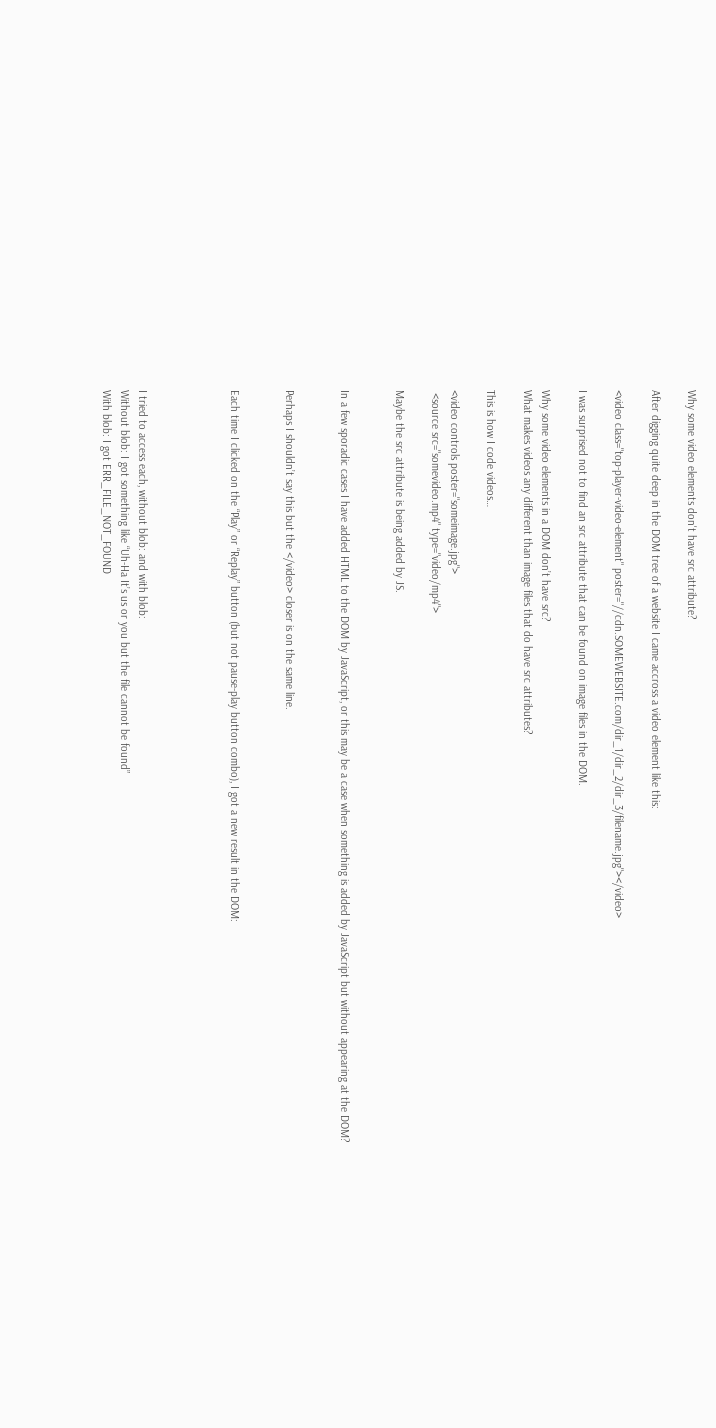Why some video elements don't have src attribute?

After digging quite deep in the DOM tree of a website I came accross a video element like this:

<video class="top-player-video-element" poster="//cdn.SOMEWEBSITE.com/dir_1/dir_2/dir_3/filename.jpg"></video>

I was surprised not to find an src attribute that can be found on image files in the DOM.

Why some video elements in a DOM don’t have src?
What makes videos any different than image files that do have src attributes?

This is how I code videos…

<video controls poster="someimage.jpg">
 <source src="somevideo.mp4" type="video/mp4">

Maybe the src attribute is being added by JS.


In a few sporadic cases I have added HTML to the DOM by JavaScript, or this may be a case when something is added by JavaScript but without appearing at the DOM?


Perhaps I shouldn’t say this but the </video> closer is on the same line.


Each time I clicked on the “Play” or “Replay” button (but not pause-play button combo), I got a new result in the DOM:




I tried to access each, without blob: and with blob:
Without blob: I got something like “Uh-Ha It’s us or you but the file cannot be found”
With blob: I got ERR_FILE_NOT_FOUND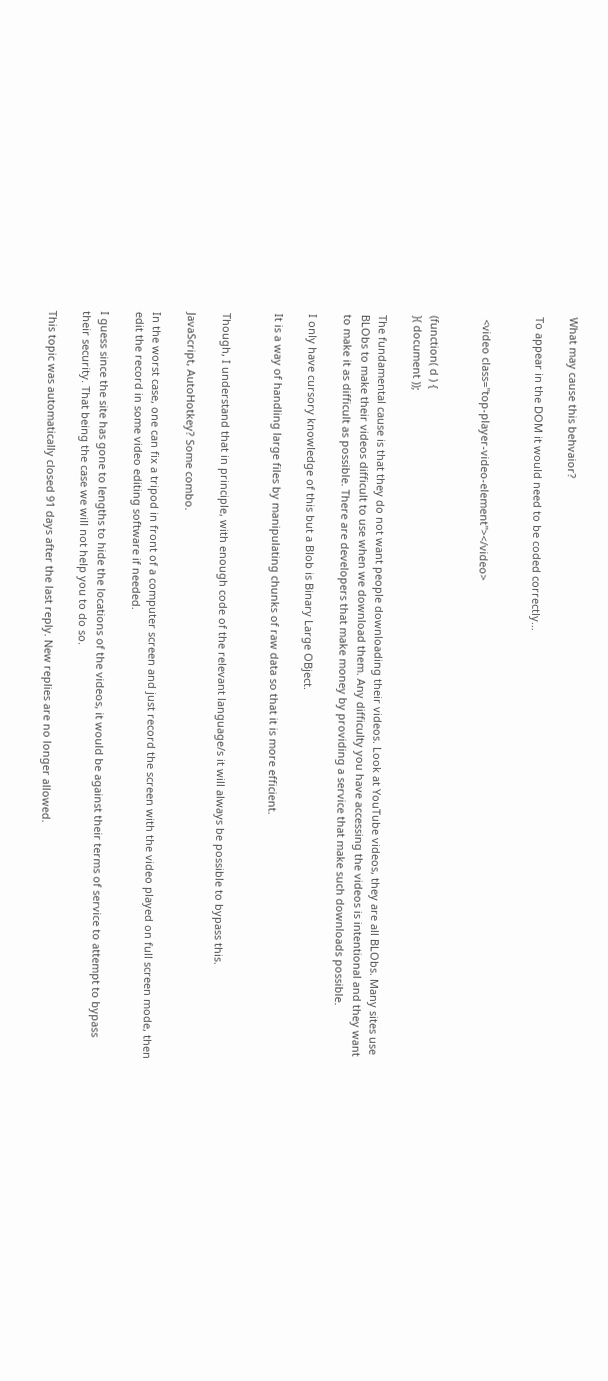What may cause this behvaior?

To appear in the DOM it would need to be coded correctly…


 <video class="top-player-video-element"></video>


(function( d ) {
}( document ));

The fundamental cause is that they do not want people downloading their videos. Look at YouTube videos, they are all BLObs. Many sites use BLObs to make their videos difficult to use when we download them. Any difficulty you have accessing the videos is intentional and they want to make it as difficult as possible. There are developers that make money by providing a service that make such downloads possible.

I only have cursory knowledge of this but a Blob is Binary Large OBject.

It is a way of handling large files by manipulating chunks of raw data so that it is more efficient.


Though, I understand that in principle, with enough code of the relevant language/s it will always be possible to bypass this.

JavaScript, AutoHotkey? Some combo.

In the worst case, one can fix a tripod in front of a computer screen and just record the screen with the video played on full screen mode, then edit the record in some video editing software if needed.

I guess since the site has gone to lengths to hide the locations of the videos, it would be against their terms of service to attempt to bypass their security. That being the case we will not help you to do so.

This topic was automatically closed 91 days after the last reply. New replies are no longer allowed.